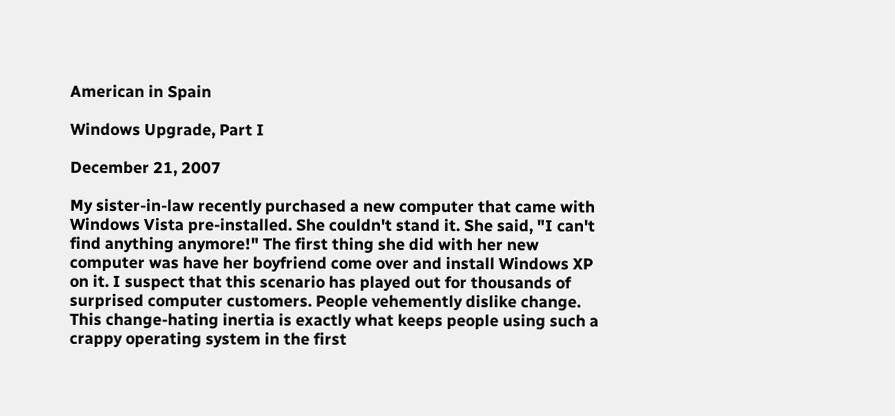American in Spain

Windows Upgrade, Part I

December 21, 2007

My sister-in-law recently purchased a new computer that came with Windows Vista pre-installed. She couldn't stand it. She said, "I can't find anything anymore!" The first thing she did with her new computer was have her boyfriend come over and install Windows XP on it. I suspect that this scenario has played out for thousands of surprised computer customers. People vehemently dislike change. This change-hating inertia is exactly what keeps people using such a crappy operating system in the first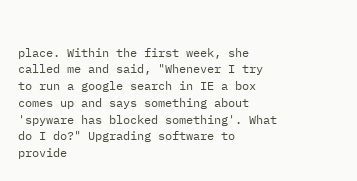place. Within the first week, she called me and said, "Whenever I try to run a google search in IE a box comes up and says something about 'spyware has blocked something'. What do I do?" Upgrading software to provide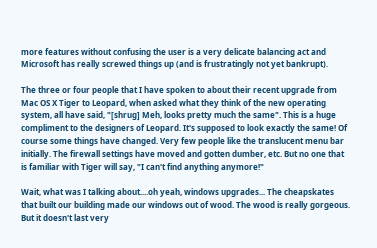more features without confusing the user is a very delicate balancing act and Microsoft has really screwed things up (and is frustratingly not yet bankrupt).

The three or four people that I have spoken to about their recent upgrade from Mac OS X Tiger to Leopard, when asked what they think of the new operating system, all have said, "[shrug] Meh, looks pretty much the same". This is a huge compliment to the designers of Leopard. It's supposed to look exactly the same! Of course some things have changed. Very few people like the translucent menu bar initially. The firewall settings have moved and gotten dumber, etc. But no one that is familiar with Tiger will say, "I can't find anything anymore!"

Wait, what was I talking about....oh yeah, windows upgrades... The cheapskates that built our building made our windows out of wood. The wood is really gorgeous. But it doesn't last very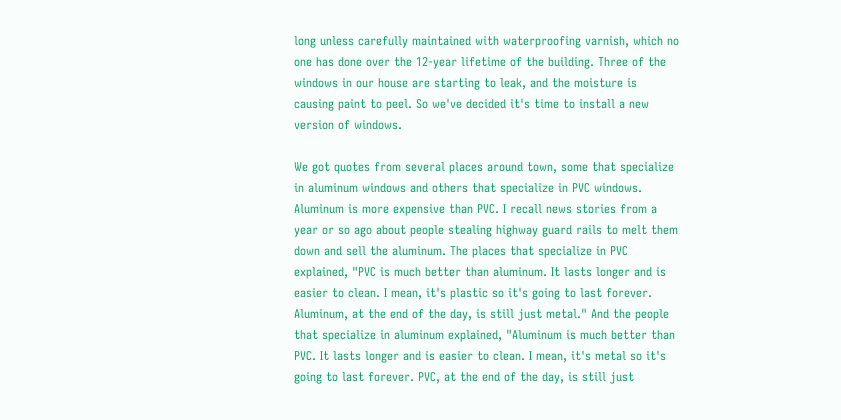long unless carefully maintained with waterproofing varnish, which no one has done over the 12-year lifetime of the building. Three of the windows in our house are starting to leak, and the moisture is causing paint to peel. So we've decided it's time to install a new version of windows.

We got quotes from several places around town, some that specialize in aluminum windows and others that specialize in PVC windows. Aluminum is more expensive than PVC. I recall news stories from a year or so ago about people stealing highway guard rails to melt them down and sell the aluminum. The places that specialize in PVC explained, "PVC is much better than aluminum. It lasts longer and is easier to clean. I mean, it's plastic so it's going to last forever. Aluminum, at the end of the day, is still just metal." And the people that specialize in aluminum explained, "Aluminum is much better than PVC. It lasts longer and is easier to clean. I mean, it's metal so it's going to last forever. PVC, at the end of the day, is still just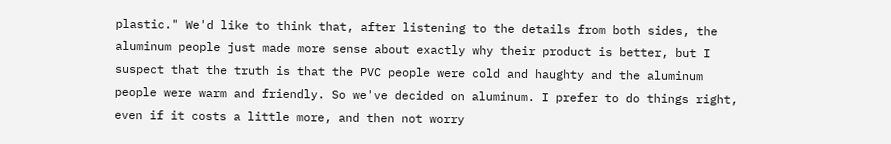plastic." We'd like to think that, after listening to the details from both sides, the aluminum people just made more sense about exactly why their product is better, but I suspect that the truth is that the PVC people were cold and haughty and the aluminum people were warm and friendly. So we've decided on aluminum. I prefer to do things right, even if it costs a little more, and then not worry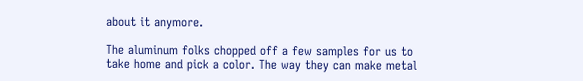about it anymore.

The aluminum folks chopped off a few samples for us to take home and pick a color. The way they can make metal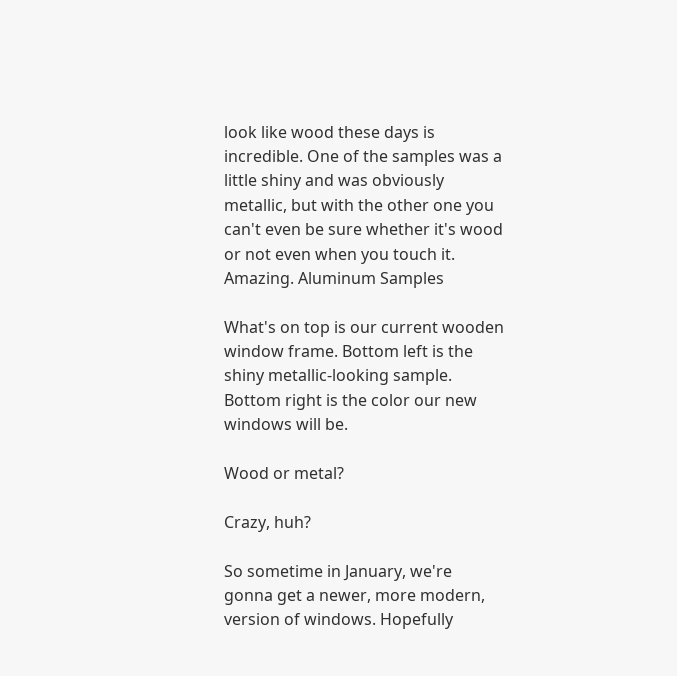look like wood these days is incredible. One of the samples was a little shiny and was obviously metallic, but with the other one you can't even be sure whether it's wood or not even when you touch it. Amazing. Aluminum Samples

What's on top is our current wooden window frame. Bottom left is the shiny metallic-looking sample. Bottom right is the color our new windows will be.

Wood or metal?

Crazy, huh?

So sometime in January, we're gonna get a newer, more modern, version of windows. Hopefully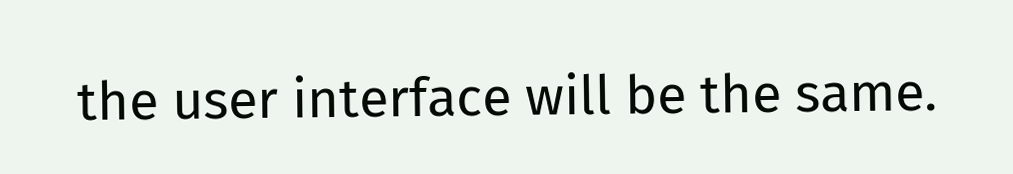the user interface will be the same.